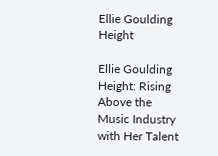Ellie Goulding Height

Ellie Goulding Height: Rising Above the Music Industry with Her Talent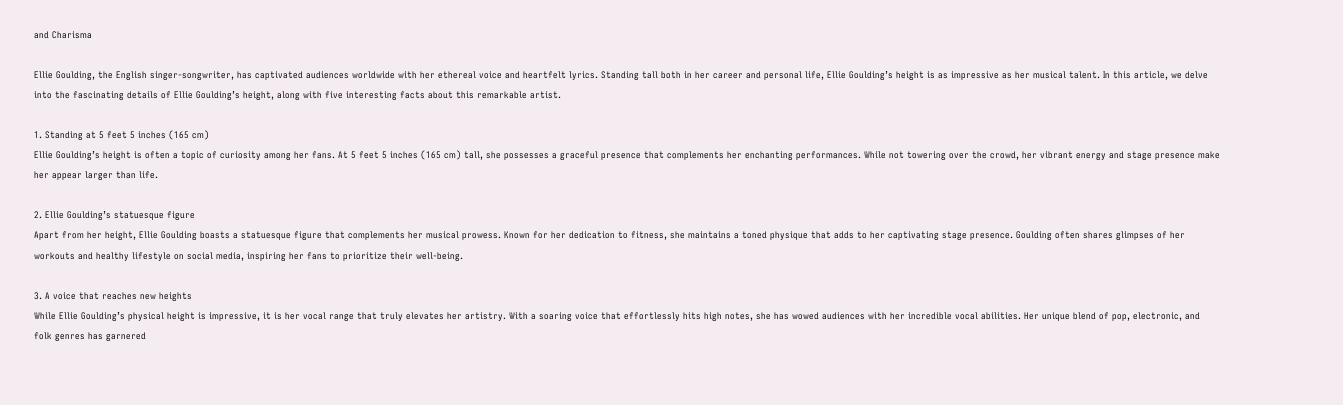and Charisma

Ellie Goulding, the English singer-songwriter, has captivated audiences worldwide with her ethereal voice and heartfelt lyrics. Standing tall both in her career and personal life, Ellie Goulding’s height is as impressive as her musical talent. In this article, we delve into the fascinating details of Ellie Goulding’s height, along with five interesting facts about this remarkable artist.

1. Standing at 5 feet 5 inches (165 cm)
Ellie Goulding’s height is often a topic of curiosity among her fans. At 5 feet 5 inches (165 cm) tall, she possesses a graceful presence that complements her enchanting performances. While not towering over the crowd, her vibrant energy and stage presence make her appear larger than life.

2. Ellie Goulding’s statuesque figure
Apart from her height, Ellie Goulding boasts a statuesque figure that complements her musical prowess. Known for her dedication to fitness, she maintains a toned physique that adds to her captivating stage presence. Goulding often shares glimpses of her workouts and healthy lifestyle on social media, inspiring her fans to prioritize their well-being.

3. A voice that reaches new heights
While Ellie Goulding’s physical height is impressive, it is her vocal range that truly elevates her artistry. With a soaring voice that effortlessly hits high notes, she has wowed audiences with her incredible vocal abilities. Her unique blend of pop, electronic, and folk genres has garnered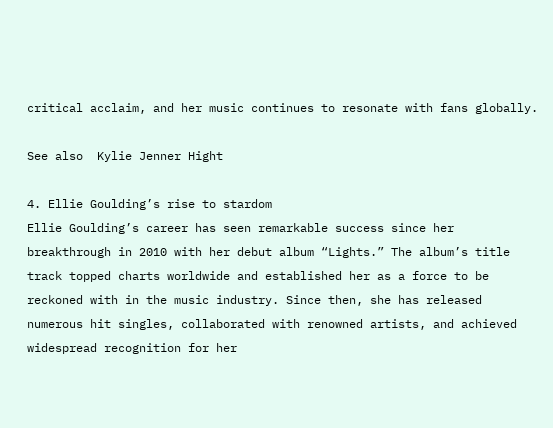critical acclaim, and her music continues to resonate with fans globally.

See also  Kylie Jenner Hight

4. Ellie Goulding’s rise to stardom
Ellie Goulding’s career has seen remarkable success since her breakthrough in 2010 with her debut album “Lights.” The album’s title track topped charts worldwide and established her as a force to be reckoned with in the music industry. Since then, she has released numerous hit singles, collaborated with renowned artists, and achieved widespread recognition for her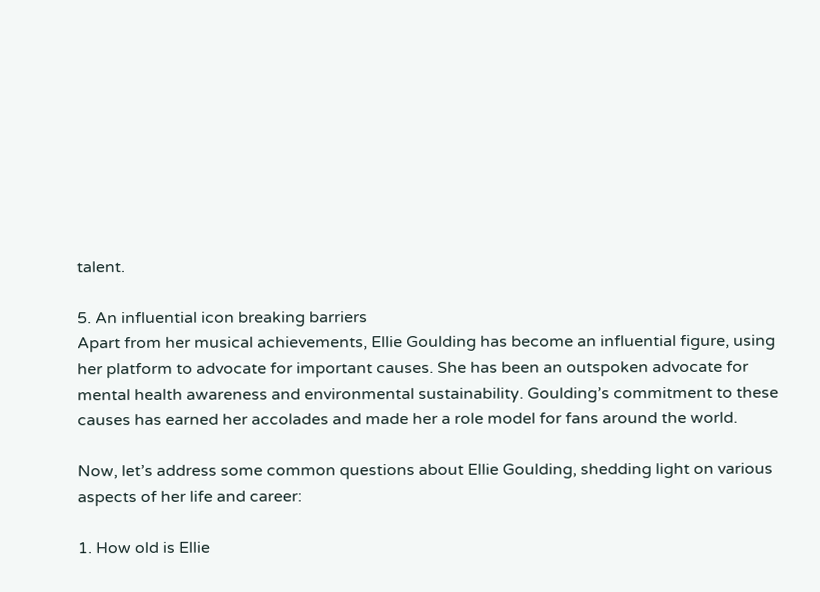talent.

5. An influential icon breaking barriers
Apart from her musical achievements, Ellie Goulding has become an influential figure, using her platform to advocate for important causes. She has been an outspoken advocate for mental health awareness and environmental sustainability. Goulding’s commitment to these causes has earned her accolades and made her a role model for fans around the world.

Now, let’s address some common questions about Ellie Goulding, shedding light on various aspects of her life and career:

1. How old is Ellie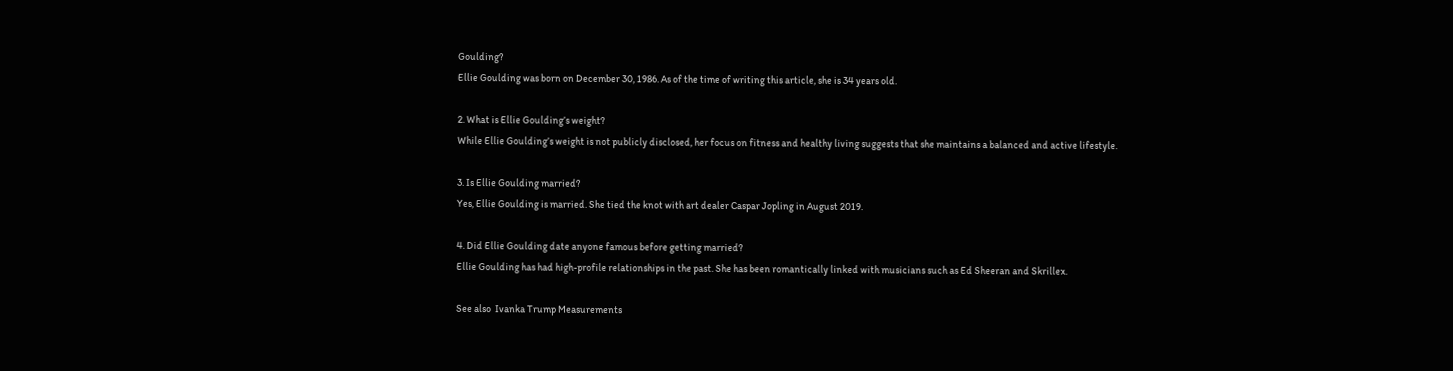Goulding?
Ellie Goulding was born on December 30, 1986. As of the time of writing this article, she is 34 years old.

2. What is Ellie Goulding’s weight?
While Ellie Goulding’s weight is not publicly disclosed, her focus on fitness and healthy living suggests that she maintains a balanced and active lifestyle.

3. Is Ellie Goulding married?
Yes, Ellie Goulding is married. She tied the knot with art dealer Caspar Jopling in August 2019.

4. Did Ellie Goulding date anyone famous before getting married?
Ellie Goulding has had high-profile relationships in the past. She has been romantically linked with musicians such as Ed Sheeran and Skrillex.

See also  Ivanka Trump Measurements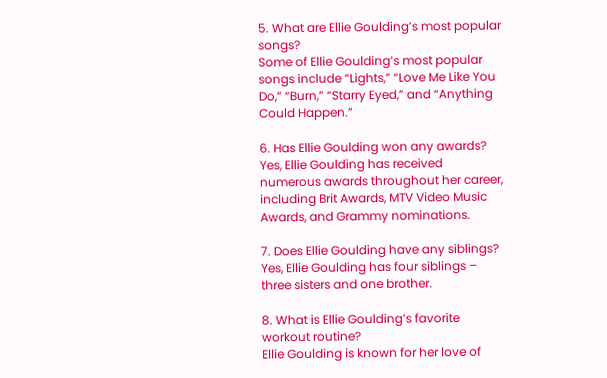5. What are Ellie Goulding’s most popular songs?
Some of Ellie Goulding’s most popular songs include “Lights,” “Love Me Like You Do,” “Burn,” “Starry Eyed,” and “Anything Could Happen.”

6. Has Ellie Goulding won any awards?
Yes, Ellie Goulding has received numerous awards throughout her career, including Brit Awards, MTV Video Music Awards, and Grammy nominations.

7. Does Ellie Goulding have any siblings?
Yes, Ellie Goulding has four siblings – three sisters and one brother.

8. What is Ellie Goulding’s favorite workout routine?
Ellie Goulding is known for her love of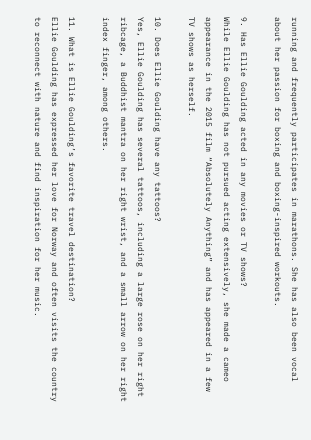running and frequently participates in marathons. She has also been vocal about her passion for boxing and boxing-inspired workouts.

9. Has Ellie Goulding acted in any movies or TV shows?
While Ellie Goulding has not pursued acting extensively, she made a cameo appearance in the 2015 film “Absolutely Anything” and has appeared in a few TV shows as herself.

10. Does Ellie Goulding have any tattoos?
Yes, Ellie Goulding has several tattoos, including a large rose on her right ribcage, a Buddhist mantra on her right wrist, and a small arrow on her right index finger, among others.

11. What is Ellie Goulding’s favorite travel destination?
Ellie Goulding has expressed her love for Norway and often visits the country to reconnect with nature and find inspiration for her music.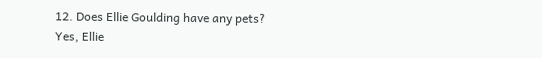12. Does Ellie Goulding have any pets?
Yes, Ellie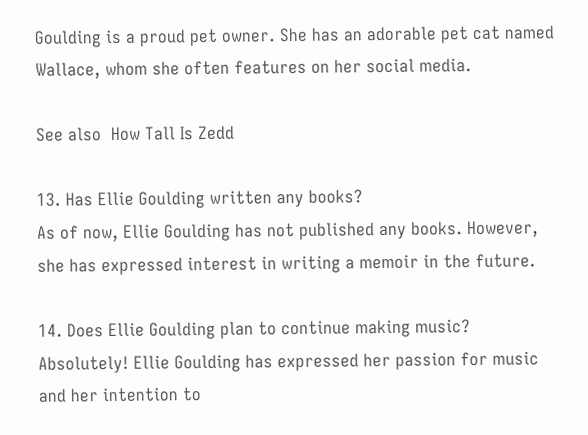Goulding is a proud pet owner. She has an adorable pet cat named Wallace, whom she often features on her social media.

See also  How Tall Is Zedd

13. Has Ellie Goulding written any books?
As of now, Ellie Goulding has not published any books. However, she has expressed interest in writing a memoir in the future.

14. Does Ellie Goulding plan to continue making music?
Absolutely! Ellie Goulding has expressed her passion for music and her intention to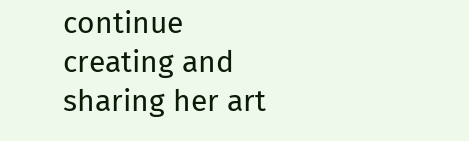continue creating and sharing her art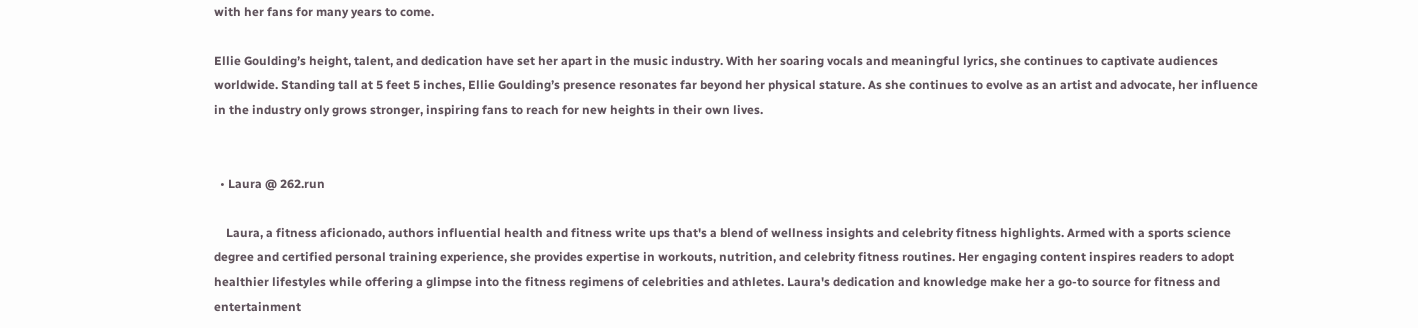with her fans for many years to come.

Ellie Goulding’s height, talent, and dedication have set her apart in the music industry. With her soaring vocals and meaningful lyrics, she continues to captivate audiences worldwide. Standing tall at 5 feet 5 inches, Ellie Goulding’s presence resonates far beyond her physical stature. As she continues to evolve as an artist and advocate, her influence in the industry only grows stronger, inspiring fans to reach for new heights in their own lives.


  • Laura @ 262.run

    Laura, a fitness aficionado, authors influential health and fitness write ups that's a blend of wellness insights and celebrity fitness highlights. Armed with a sports science degree and certified personal training experience, she provides expertise in workouts, nutrition, and celebrity fitness routines. Her engaging content inspires readers to adopt healthier lifestyles while offering a glimpse into the fitness regimens of celebrities and athletes. Laura's dedication and knowledge make her a go-to source for fitness and entertainment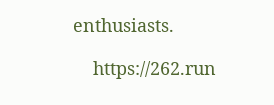enthusiasts.

    https://262.run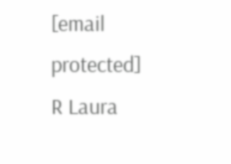[email protected] R Laura